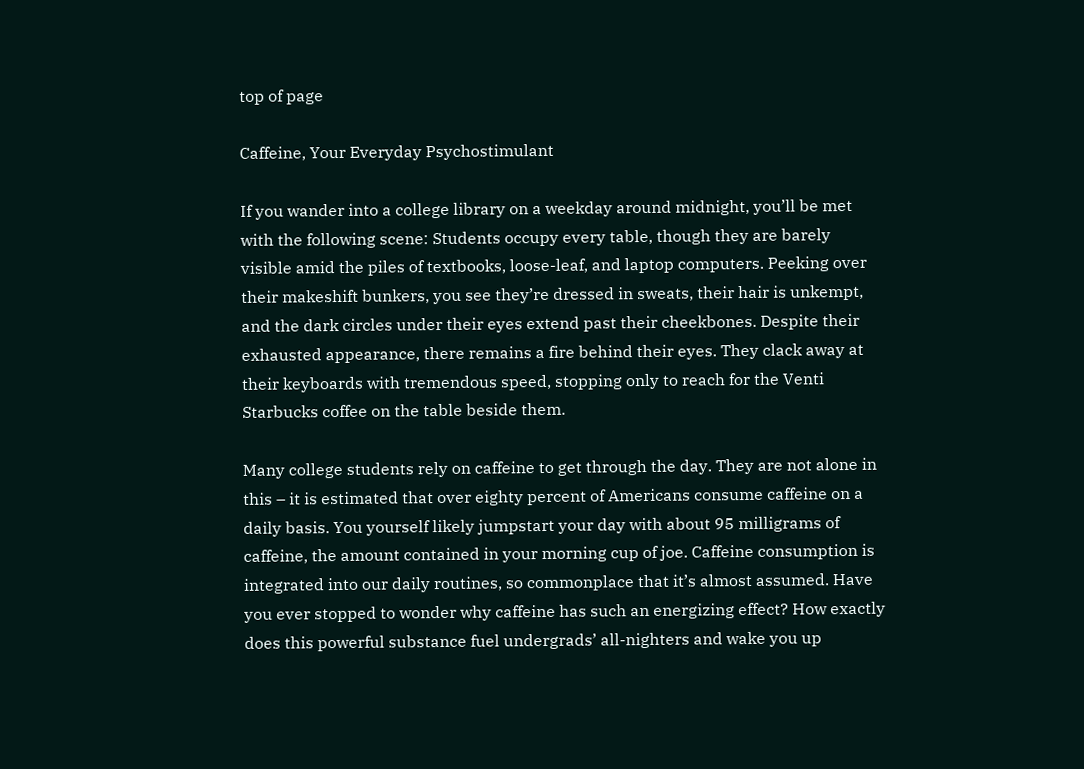top of page

Caffeine, Your Everyday Psychostimulant

If you wander into a college library on a weekday around midnight, you’ll be met with the following scene: Students occupy every table, though they are barely visible amid the piles of textbooks, loose-leaf, and laptop computers. Peeking over their makeshift bunkers, you see they’re dressed in sweats, their hair is unkempt, and the dark circles under their eyes extend past their cheekbones. Despite their exhausted appearance, there remains a fire behind their eyes. They clack away at their keyboards with tremendous speed, stopping only to reach for the Venti Starbucks coffee on the table beside them.

Many college students rely on caffeine to get through the day. They are not alone in this – it is estimated that over eighty percent of Americans consume caffeine on a daily basis. You yourself likely jumpstart your day with about 95 milligrams of caffeine, the amount contained in your morning cup of joe. Caffeine consumption is integrated into our daily routines, so commonplace that it’s almost assumed. Have you ever stopped to wonder why caffeine has such an energizing effect? How exactly does this powerful substance fuel undergrads’ all-nighters and wake you up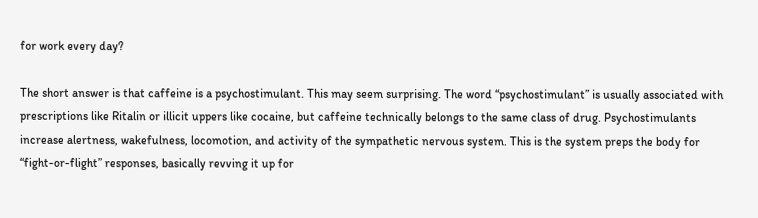for work every day?

The short answer is that caffeine is a psychostimulant. This may seem surprising. The word “psychostimulant” is usually associated with prescriptions like Ritalin or illicit uppers like cocaine, but caffeine technically belongs to the same class of drug. Psychostimulants increase alertness, wakefulness, locomotion, and activity of the sympathetic nervous system. This is the system preps the body for “fight-or-flight” responses, basically revving it up for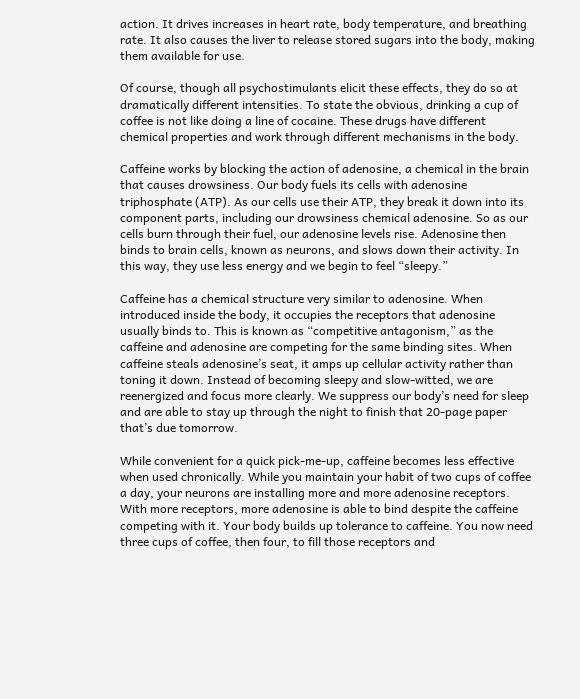action. It drives increases in heart rate, body temperature, and breathing rate. It also causes the liver to release stored sugars into the body, making them available for use.

Of course, though all psychostimulants elicit these effects, they do so at dramatically different intensities. To state the obvious, drinking a cup of coffee is not like doing a line of cocaine. These drugs have different chemical properties and work through different mechanisms in the body.

Caffeine works by blocking the action of adenosine, a chemical in the brain that causes drowsiness. Our body fuels its cells with adenosine triphosphate (ATP). As our cells use their ATP, they break it down into its component parts, including our drowsiness chemical adenosine. So as our cells burn through their fuel, our adenosine levels rise. Adenosine then binds to brain cells, known as neurons, and slows down their activity. In this way, they use less energy and we begin to feel “sleepy.”

Caffeine has a chemical structure very similar to adenosine. When introduced inside the body, it occupies the receptors that adenosine usually binds to. This is known as “competitive antagonism,” as the caffeine and adenosine are competing for the same binding sites. When caffeine steals adenosine’s seat, it amps up cellular activity rather than toning it down. Instead of becoming sleepy and slow-witted, we are reenergized and focus more clearly. We suppress our body’s need for sleep and are able to stay up through the night to finish that 20-page paper that’s due tomorrow.

While convenient for a quick pick-me-up, caffeine becomes less effective when used chronically. While you maintain your habit of two cups of coffee a day, your neurons are installing more and more adenosine receptors. With more receptors, more adenosine is able to bind despite the caffeine competing with it. Your body builds up tolerance to caffeine. You now need three cups of coffee, then four, to fill those receptors and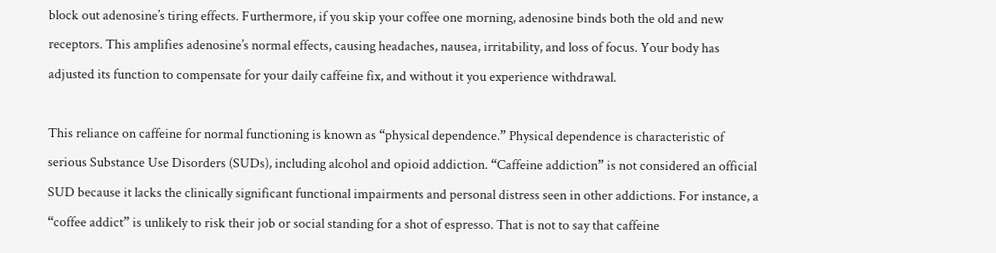block out adenosine’s tiring effects. Furthermore, if you skip your coffee one morning, adenosine binds both the old and new receptors. This amplifies adenosine’s normal effects, causing headaches, nausea, irritability, and loss of focus. Your body has adjusted its function to compensate for your daily caffeine fix, and without it you experience withdrawal.

This reliance on caffeine for normal functioning is known as “physical dependence.” Physical dependence is characteristic of serious Substance Use Disorders (SUDs), including alcohol and opioid addiction. “Caffeine addiction” is not considered an official SUD because it lacks the clinically significant functional impairments and personal distress seen in other addictions. For instance, a “coffee addict” is unlikely to risk their job or social standing for a shot of espresso. That is not to say that caffeine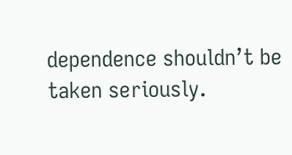dependence shouldn’t be taken seriously.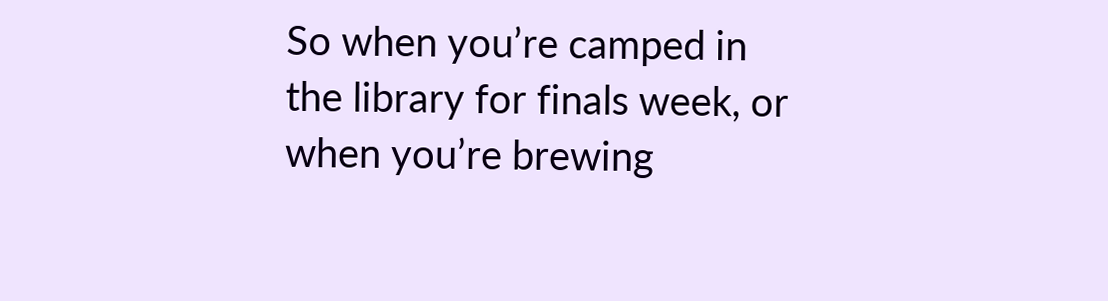So when you’re camped in the library for finals week, or when you’re brewing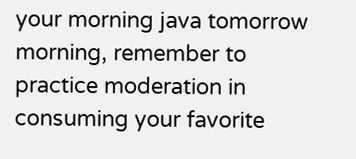your morning java tomorrow morning, remember to practice moderation in consuming your favorite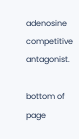adenosine competitive antagonist.

bottom of page